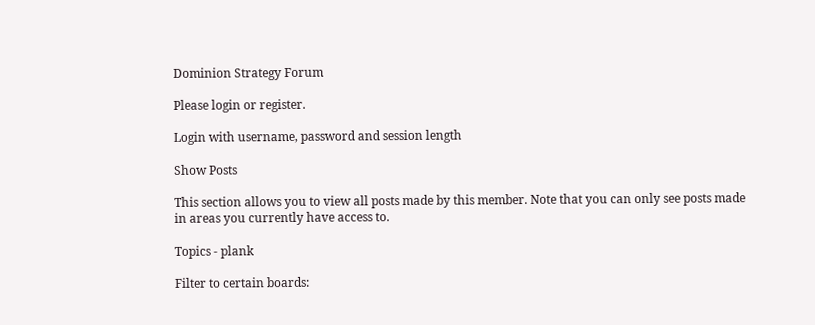Dominion Strategy Forum

Please login or register.

Login with username, password and session length

Show Posts

This section allows you to view all posts made by this member. Note that you can only see posts made in areas you currently have access to.

Topics - plank

Filter to certain boards: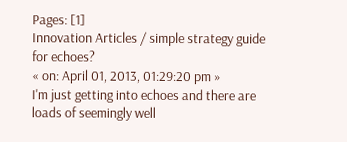Pages: [1]
Innovation Articles / simple strategy guide for echoes?
« on: April 01, 2013, 01:29:20 pm »
I'm just getting into echoes and there are loads of seemingly well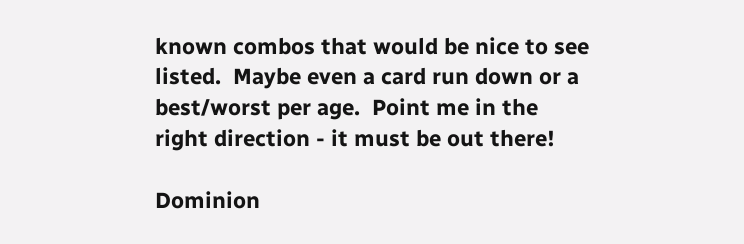known combos that would be nice to see listed.  Maybe even a card run down or a best/worst per age.  Point me in the right direction - it must be out there!

Dominion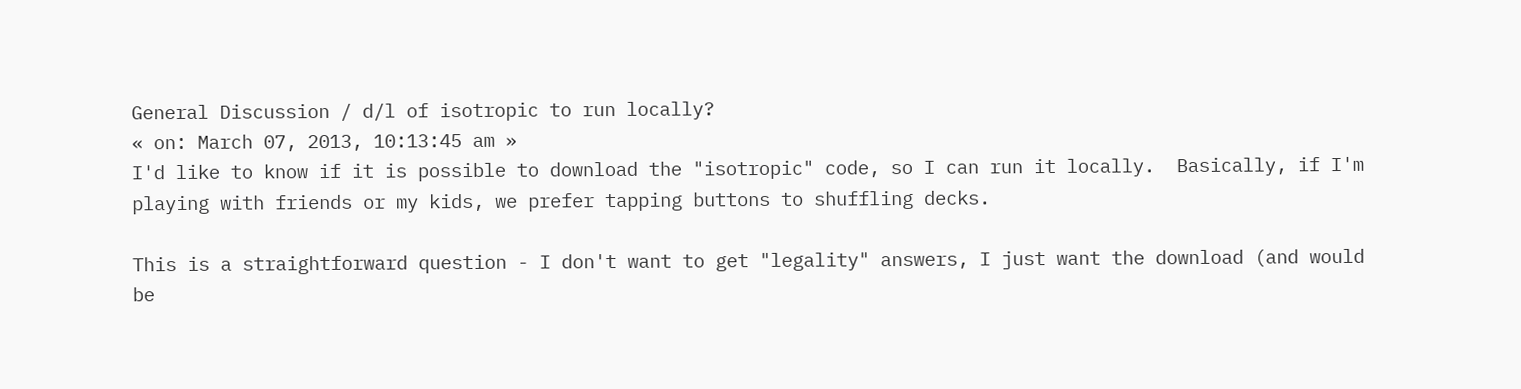General Discussion / d/l of isotropic to run locally?
« on: March 07, 2013, 10:13:45 am »
I'd like to know if it is possible to download the "isotropic" code, so I can run it locally.  Basically, if I'm playing with friends or my kids, we prefer tapping buttons to shuffling decks.

This is a straightforward question - I don't want to get "legality" answers, I just want the download (and would be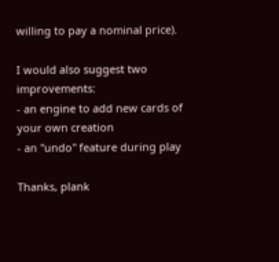willing to pay a nominal price).

I would also suggest two improvements:
- an engine to add new cards of your own creation
- an "undo" feature during play

Thanks, plank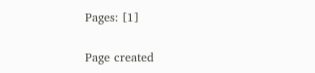Pages: [1]

Page created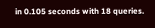in 0.105 seconds with 18 queries.